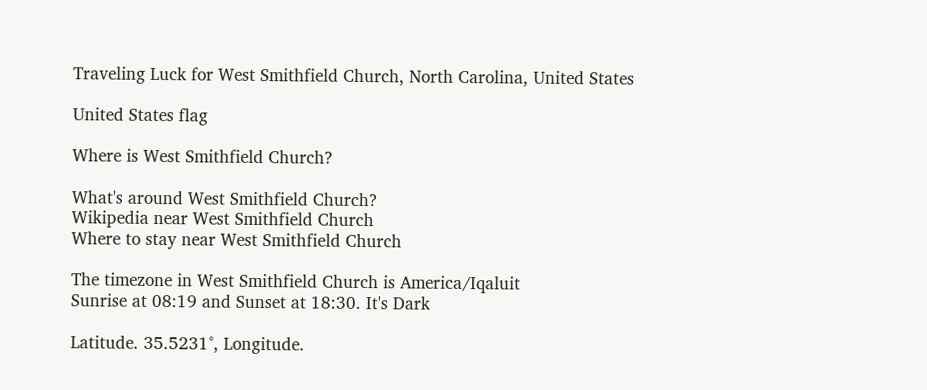Traveling Luck for West Smithfield Church, North Carolina, United States

United States flag

Where is West Smithfield Church?

What's around West Smithfield Church?
Wikipedia near West Smithfield Church
Where to stay near West Smithfield Church

The timezone in West Smithfield Church is America/Iqaluit
Sunrise at 08:19 and Sunset at 18:30. It's Dark

Latitude. 35.5231°, Longitude.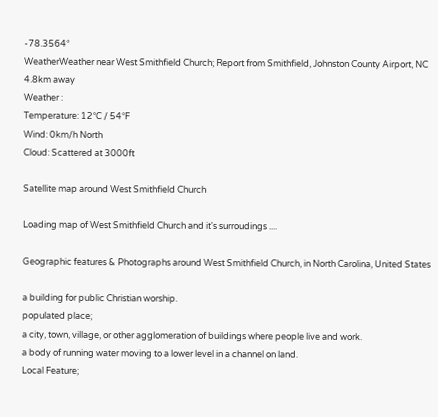-78.3564°
WeatherWeather near West Smithfield Church; Report from Smithfield, Johnston County Airport, NC 4.8km away
Weather :
Temperature: 12°C / 54°F
Wind: 0km/h North
Cloud: Scattered at 3000ft

Satellite map around West Smithfield Church

Loading map of West Smithfield Church and it's surroudings ....

Geographic features & Photographs around West Smithfield Church, in North Carolina, United States

a building for public Christian worship.
populated place;
a city, town, village, or other agglomeration of buildings where people live and work.
a body of running water moving to a lower level in a channel on land.
Local Feature;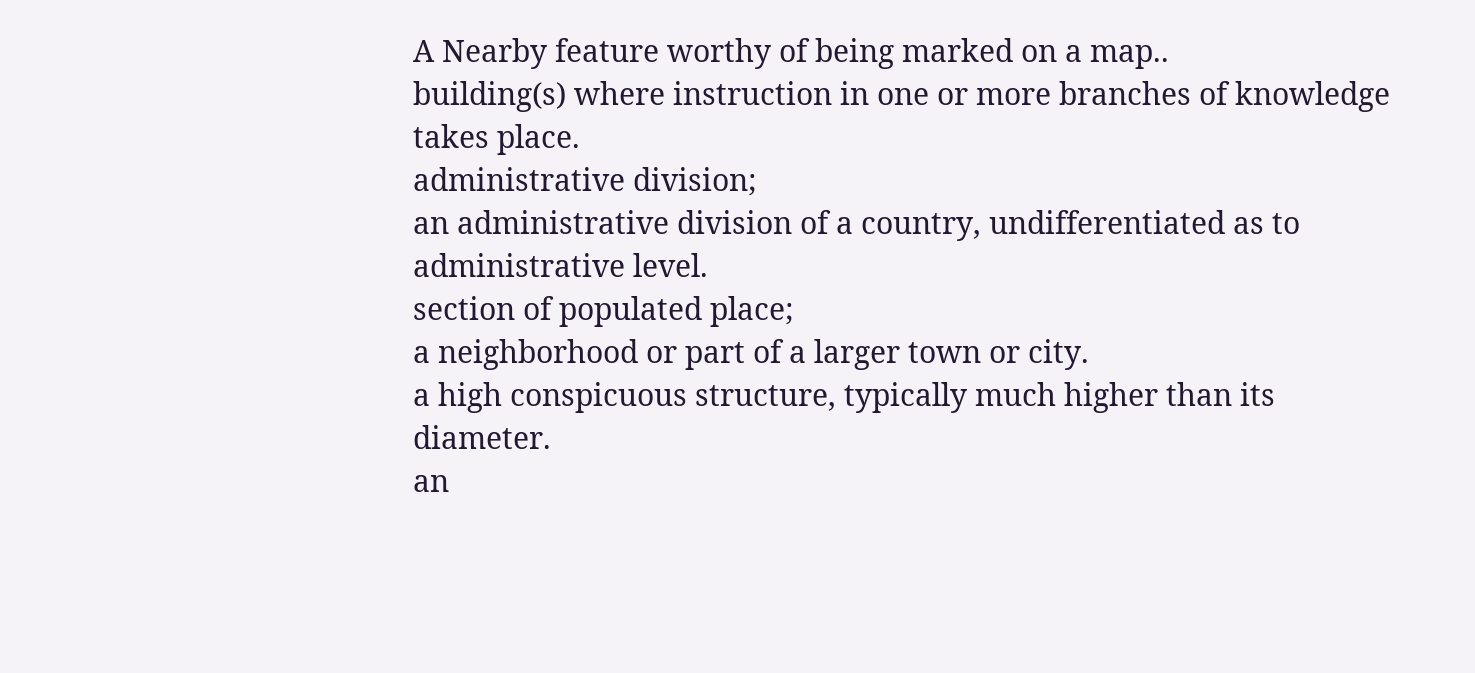A Nearby feature worthy of being marked on a map..
building(s) where instruction in one or more branches of knowledge takes place.
administrative division;
an administrative division of a country, undifferentiated as to administrative level.
section of populated place;
a neighborhood or part of a larger town or city.
a high conspicuous structure, typically much higher than its diameter.
an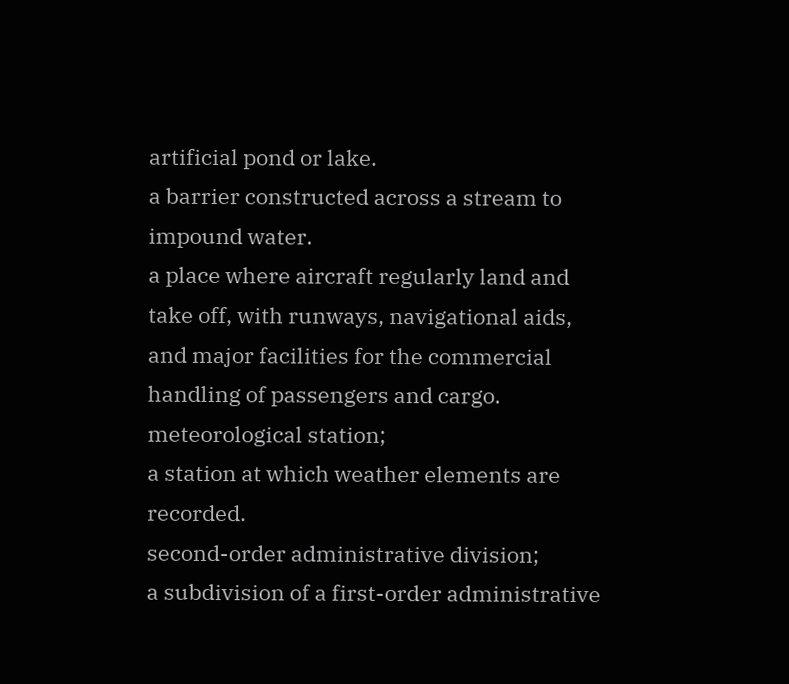artificial pond or lake.
a barrier constructed across a stream to impound water.
a place where aircraft regularly land and take off, with runways, navigational aids, and major facilities for the commercial handling of passengers and cargo.
meteorological station;
a station at which weather elements are recorded.
second-order administrative division;
a subdivision of a first-order administrative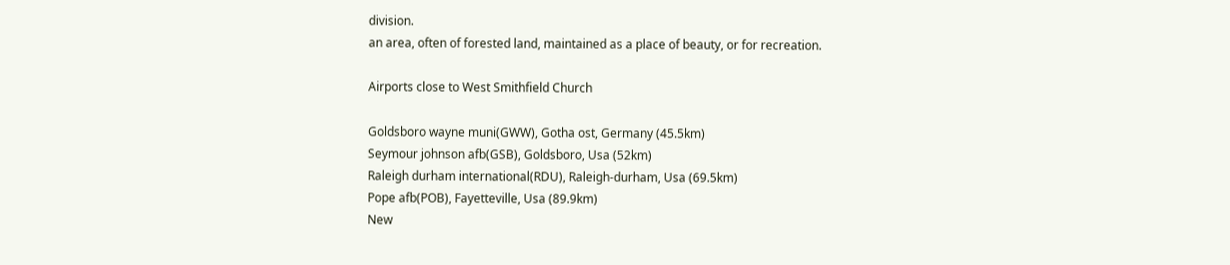division.
an area, often of forested land, maintained as a place of beauty, or for recreation.

Airports close to West Smithfield Church

Goldsboro wayne muni(GWW), Gotha ost, Germany (45.5km)
Seymour johnson afb(GSB), Goldsboro, Usa (52km)
Raleigh durham international(RDU), Raleigh-durham, Usa (69.5km)
Pope afb(POB), Fayetteville, Usa (89.9km)
New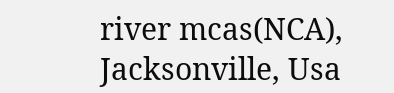river mcas(NCA), Jacksonville, Usa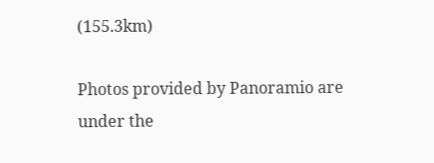(155.3km)

Photos provided by Panoramio are under the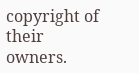copyright of their owners.